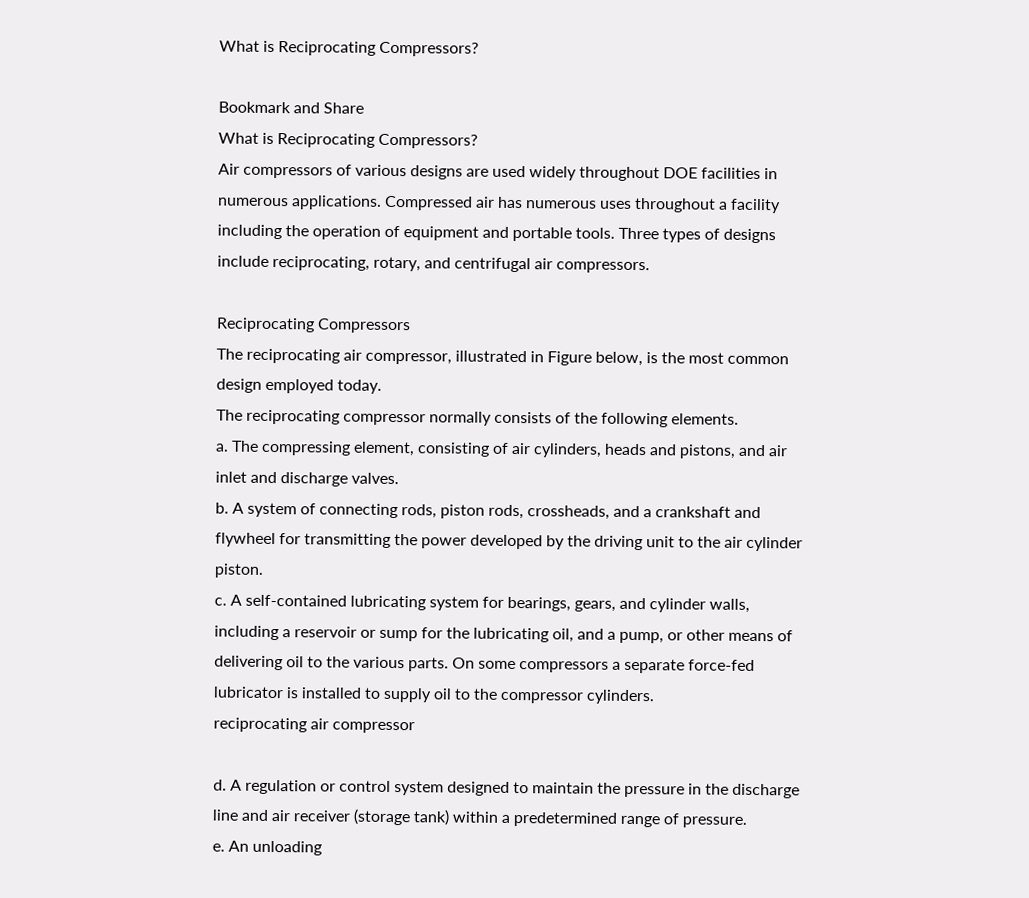What is Reciprocating Compressors?

Bookmark and Share
What is Reciprocating Compressors?
Air compressors of various designs are used widely throughout DOE facilities in numerous applications. Compressed air has numerous uses throughout a facility including the operation of equipment and portable tools. Three types of designs include reciprocating, rotary, and centrifugal air compressors.

Reciprocating Compressors
The reciprocating air compressor, illustrated in Figure below, is the most common design employed today.
The reciprocating compressor normally consists of the following elements.
a. The compressing element, consisting of air cylinders, heads and pistons, and air inlet and discharge valves.
b. A system of connecting rods, piston rods, crossheads, and a crankshaft and flywheel for transmitting the power developed by the driving unit to the air cylinder piston.
c. A self-contained lubricating system for bearings, gears, and cylinder walls, including a reservoir or sump for the lubricating oil, and a pump, or other means of delivering oil to the various parts. On some compressors a separate force-fed lubricator is installed to supply oil to the compressor cylinders.
reciprocating air compressor

d. A regulation or control system designed to maintain the pressure in the discharge line and air receiver (storage tank) within a predetermined range of pressure.
e. An unloading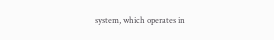system, which operates in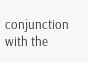conjunction with the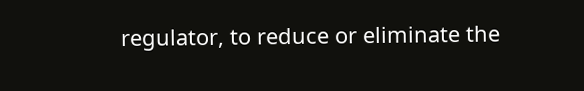regulator, to reduce or eliminate the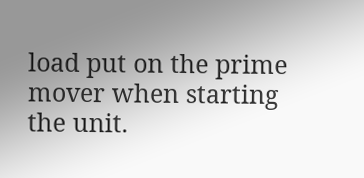load put on the prime mover when starting the unit.